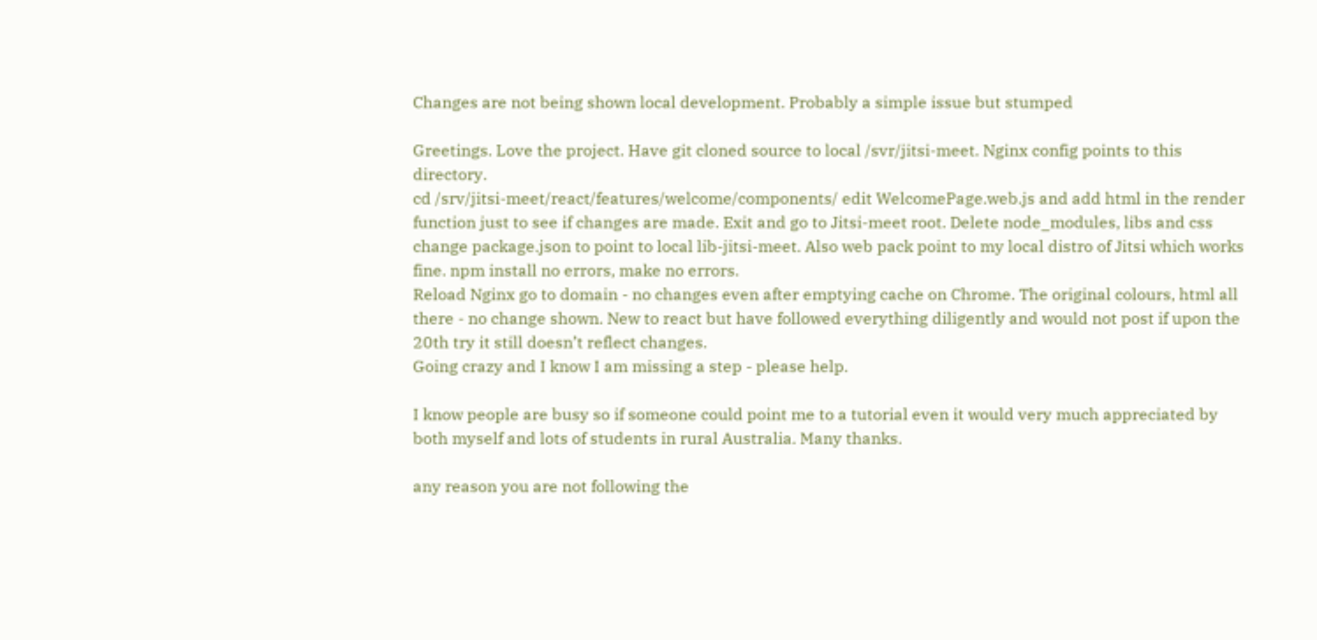Changes are not being shown local development. Probably a simple issue but stumped

Greetings. Love the project. Have git cloned source to local /svr/jitsi-meet. Nginx config points to this directory.
cd /srv/jitsi-meet/react/features/welcome/components/ edit WelcomePage.web.js and add html in the render function just to see if changes are made. Exit and go to Jitsi-meet root. Delete node_modules, libs and css change package.json to point to local lib-jitsi-meet. Also web pack point to my local distro of Jitsi which works fine. npm install no errors, make no errors.
Reload Nginx go to domain - no changes even after emptying cache on Chrome. The original colours, html all there - no change shown. New to react but have followed everything diligently and would not post if upon the 20th try it still doesn’t reflect changes.
Going crazy and I know I am missing a step - please help.

I know people are busy so if someone could point me to a tutorial even it would very much appreciated by both myself and lots of students in rural Australia. Many thanks.

any reason you are not following the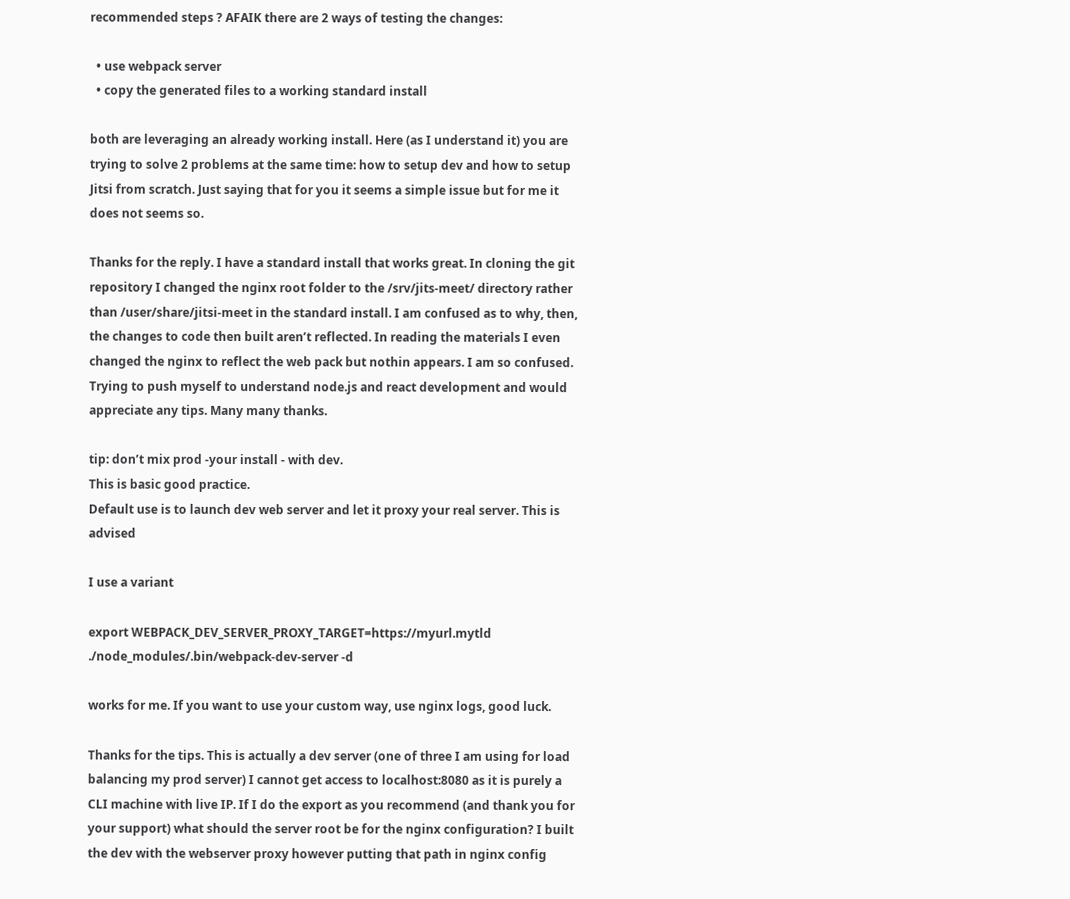recommended steps ? AFAIK there are 2 ways of testing the changes:

  • use webpack server
  • copy the generated files to a working standard install

both are leveraging an already working install. Here (as I understand it) you are trying to solve 2 problems at the same time: how to setup dev and how to setup Jitsi from scratch. Just saying that for you it seems a simple issue but for me it does not seems so.

Thanks for the reply. I have a standard install that works great. In cloning the git repository I changed the nginx root folder to the /srv/jits-meet/ directory rather than /user/share/jitsi-meet in the standard install. I am confused as to why, then, the changes to code then built aren’t reflected. In reading the materials I even changed the nginx to reflect the web pack but nothin appears. I am so confused. Trying to push myself to understand node.js and react development and would appreciate any tips. Many many thanks.

tip: don’t mix prod -your install - with dev.
This is basic good practice.
Default use is to launch dev web server and let it proxy your real server. This is advised

I use a variant

export WEBPACK_DEV_SERVER_PROXY_TARGET=https://myurl.mytld
./node_modules/.bin/webpack-dev-server -d

works for me. If you want to use your custom way, use nginx logs, good luck.

Thanks for the tips. This is actually a dev server (one of three I am using for load balancing my prod server) I cannot get access to localhost:8080 as it is purely a CLI machine with live IP. If I do the export as you recommend (and thank you for your support) what should the server root be for the nginx configuration? I built the dev with the webserver proxy however putting that path in nginx config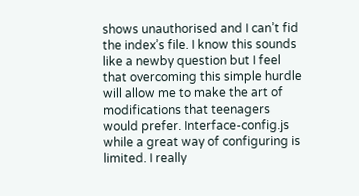shows unauthorised and I can’t fid the index’s file. I know this sounds like a newby question but I feel that overcoming this simple hurdle will allow me to make the art of modifications that teenagers would prefer. Interface-config.js while a great way of configuring is limited. I really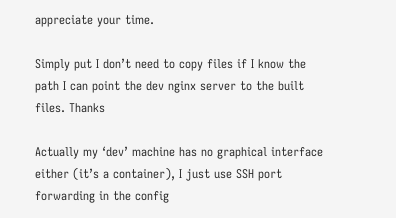appreciate your time.

Simply put I don’t need to copy files if I know the path I can point the dev nginx server to the built files. Thanks

Actually my ‘dev’ machine has no graphical interface either (it’s a container), I just use SSH port forwarding in the config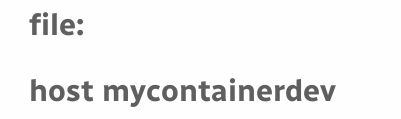file:

host mycontainerdev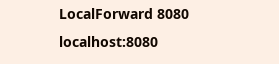LocalForward 8080 localhost:8080